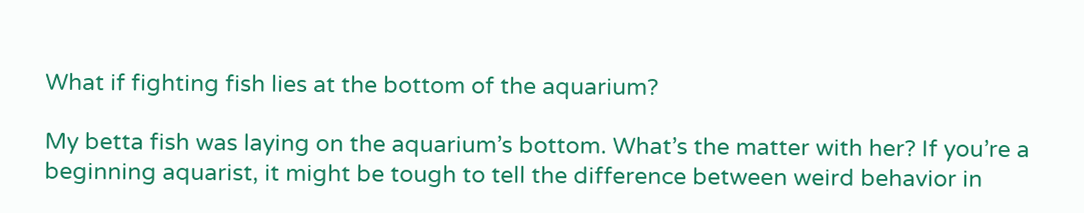What if fighting fish lies at the bottom of the aquarium?

My betta fish was laying on the aquarium’s bottom. What’s the matter with her? If you’re a beginning aquarist, it might be tough to tell the difference between weird behavior in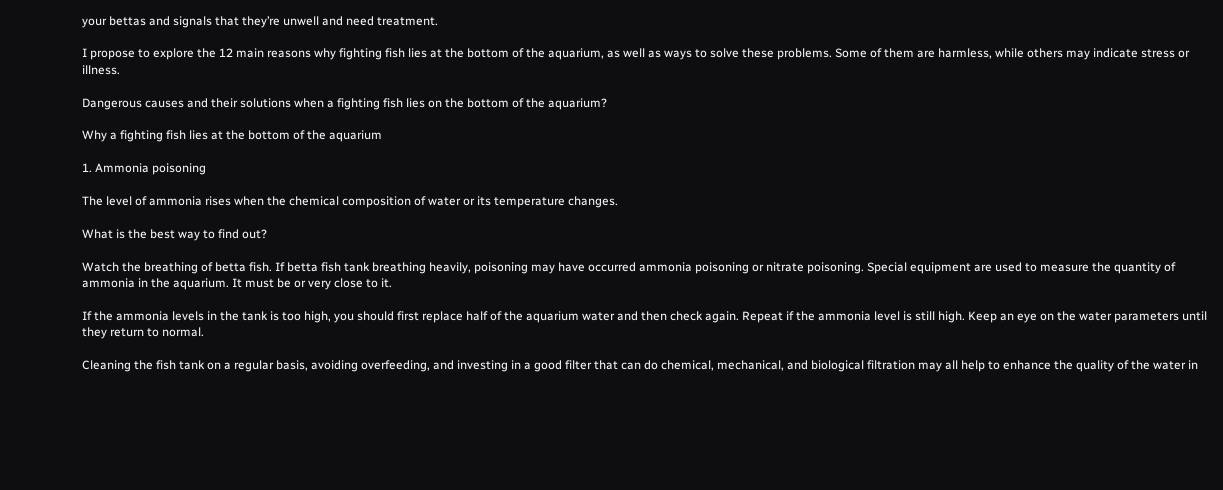your bettas and signals that they’re unwell and need treatment.

I propose to explore the 12 main reasons why fighting fish lies at the bottom of the aquarium, as well as ways to solve these problems. Some of them are harmless, while others may indicate stress or illness.

Dangerous causes and their solutions when a fighting fish lies on the bottom of the aquarium?

Why a fighting fish lies at the bottom of the aquarium

1. Ammonia poisoning

The level of ammonia rises when the chemical composition of water or its temperature changes.

What is the best way to find out?

Watch the breathing of betta fish. If betta fish tank breathing heavily, poisoning may have occurred ammonia poisoning or nitrate poisoning. Special equipment are used to measure the quantity of ammonia in the aquarium. It must be or very close to it.

If the ammonia levels in the tank is too high, you should first replace half of the aquarium water and then check again. Repeat if the ammonia level is still high. Keep an eye on the water parameters until they return to normal.

Cleaning the fish tank on a regular basis, avoiding overfeeding, and investing in a good filter that can do chemical, mechanical, and biological filtration may all help to enhance the quality of the water in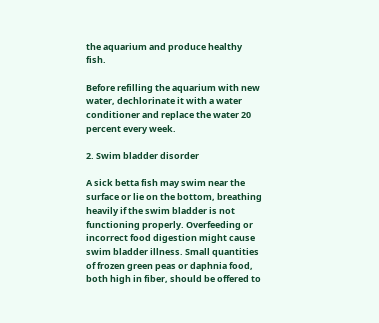the aquarium and produce healthy fish.

Before refilling the aquarium with new water, dechlorinate it with a water conditioner and replace the water 20 percent every week.

2. Swim bladder disorder

A sick betta fish may swim near the surface or lie on the bottom, breathing heavily if the swim bladder is not functioning properly. Overfeeding or incorrect food digestion might cause swim bladder illness. Small quantities of frozen green peas or daphnia food, both high in fiber, should be offered to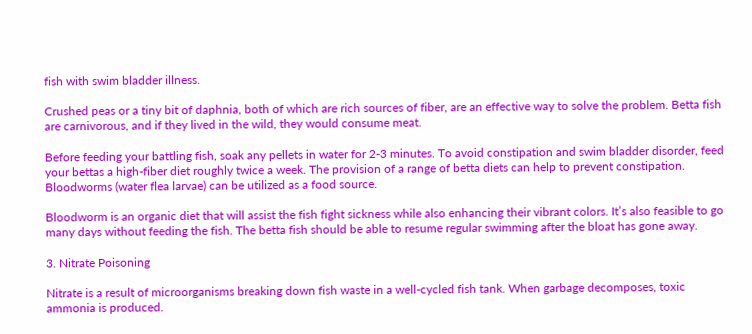fish with swim bladder illness.

Crushed peas or a tiny bit of daphnia, both of which are rich sources of fiber, are an effective way to solve the problem. Betta fish are carnivorous, and if they lived in the wild, they would consume meat.

Before feeding your battling fish, soak any pellets in water for 2-3 minutes. To avoid constipation and swim bladder disorder, feed your bettas a high-fiber diet roughly twice a week. The provision of a range of betta diets can help to prevent constipation. Bloodworms (water flea larvae) can be utilized as a food source.

Bloodworm is an organic diet that will assist the fish fight sickness while also enhancing their vibrant colors. It’s also feasible to go many days without feeding the fish. The betta fish should be able to resume regular swimming after the bloat has gone away.

3. Nitrate Poisoning

Nitrate is a result of microorganisms breaking down fish waste in a well-cycled fish tank. When garbage decomposes, toxic ammonia is produced.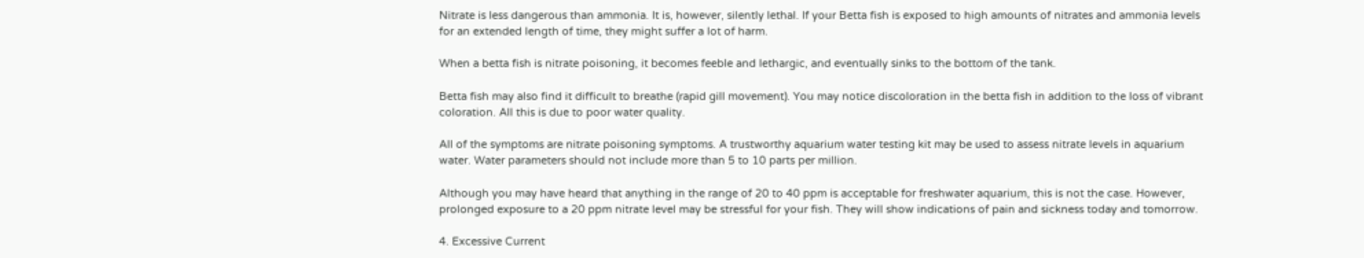Nitrate is less dangerous than ammonia. It is, however, silently lethal. If your Betta fish is exposed to high amounts of nitrates and ammonia levels for an extended length of time, they might suffer a lot of harm.

When a betta fish is nitrate poisoning, it becomes feeble and lethargic, and eventually sinks to the bottom of the tank.

Betta fish may also find it difficult to breathe (rapid gill movement). You may notice discoloration in the betta fish in addition to the loss of vibrant coloration. All this is due to poor water quality.

All of the symptoms are nitrate poisoning symptoms. A trustworthy aquarium water testing kit may be used to assess nitrate levels in aquarium water. Water parameters should not include more than 5 to 10 parts per million.

Although you may have heard that anything in the range of 20 to 40 ppm is acceptable for freshwater aquarium, this is not the case. However, prolonged exposure to a 20 ppm nitrate level may be stressful for your fish. They will show indications of pain and sickness today and tomorrow.

4. Excessive Current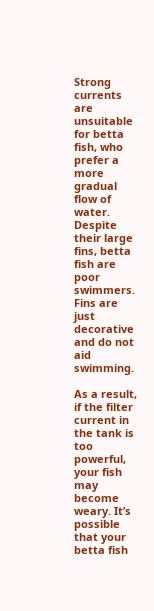Strong currents are unsuitable for betta fish, who prefer a more gradual flow of water. Despite their large fins, betta fish are poor swimmers. Fins are just decorative and do not aid swimming.

As a result, if the filter current in the tank is too powerful, your fish may become weary. It’s possible that your betta fish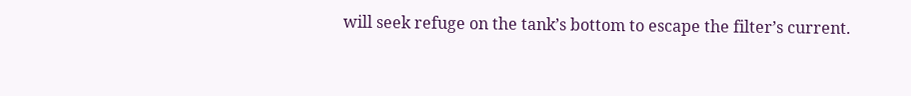will seek refuge on the tank’s bottom to escape the filter’s current.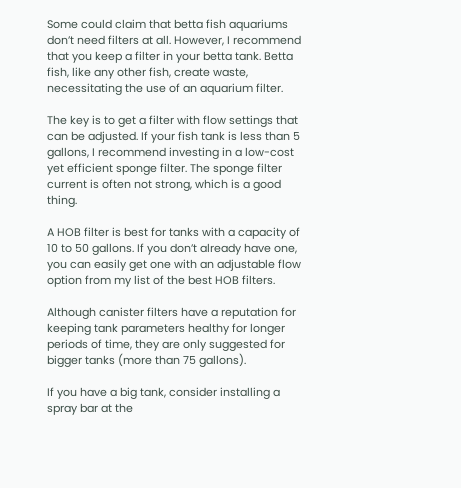Some could claim that betta fish aquariums don’t need filters at all. However, I recommend that you keep a filter in your betta tank. Betta fish, like any other fish, create waste, necessitating the use of an aquarium filter.

The key is to get a filter with flow settings that can be adjusted. If your fish tank is less than 5 gallons, I recommend investing in a low-cost yet efficient sponge filter. The sponge filter current is often not strong, which is a good thing.

A HOB filter is best for tanks with a capacity of 10 to 50 gallons. If you don’t already have one, you can easily get one with an adjustable flow option from my list of the best HOB filters.

Although canister filters have a reputation for keeping tank parameters healthy for longer periods of time, they are only suggested for bigger tanks (more than 75 gallons).

If you have a big tank, consider installing a spray bar at the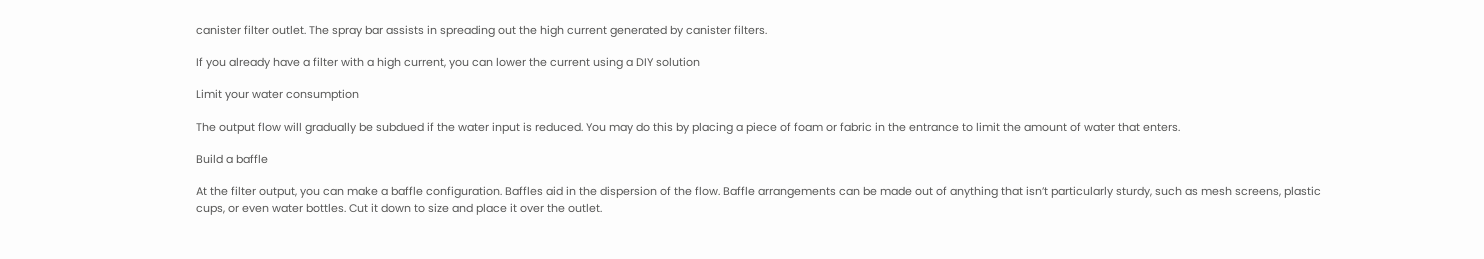canister filter outlet. The spray bar assists in spreading out the high current generated by canister filters.

If you already have a filter with a high current, you can lower the current using a DIY solution

Limit your water consumption

The output flow will gradually be subdued if the water input is reduced. You may do this by placing a piece of foam or fabric in the entrance to limit the amount of water that enters.

Build a baffle

At the filter output, you can make a baffle configuration. Baffles aid in the dispersion of the flow. Baffle arrangements can be made out of anything that isn’t particularly sturdy, such as mesh screens, plastic cups, or even water bottles. Cut it down to size and place it over the outlet.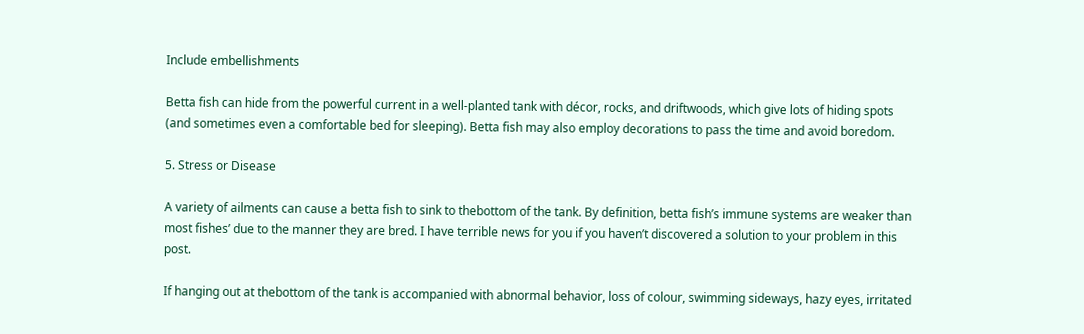Include embellishments

Betta fish can hide from the powerful current in a well-planted tank with décor, rocks, and driftwoods, which give lots of hiding spots (and sometimes even a comfortable bed for sleeping). Betta fish may also employ decorations to pass the time and avoid boredom.

5. Stress or Disease

A variety of ailments can cause a betta fish to sink to thebottom of the tank. By definition, betta fish’s immune systems are weaker than most fishes’ due to the manner they are bred. I have terrible news for you if you haven’t discovered a solution to your problem in this post.

If hanging out at thebottom of the tank is accompanied with abnormal behavior, loss of colour, swimming sideways, hazy eyes, irritated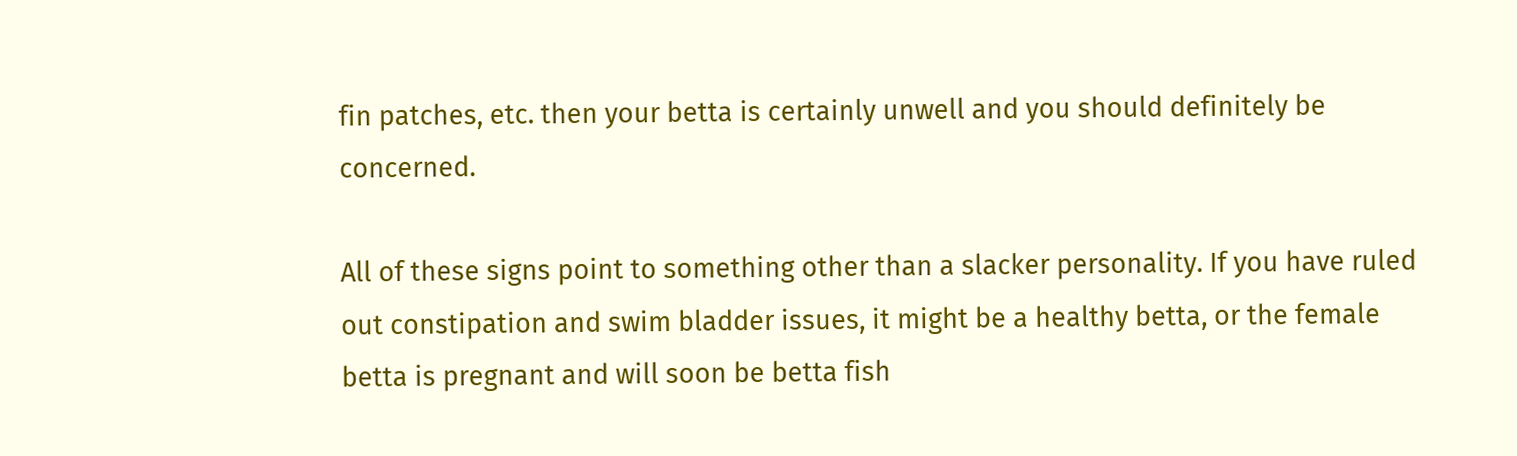fin patches, etc. then your betta is certainly unwell and you should definitely be concerned.

All of these signs point to something other than a slacker personality. If you have ruled out constipation and swim bladder issues, it might be a healthy betta, or the female betta is pregnant and will soon be betta fish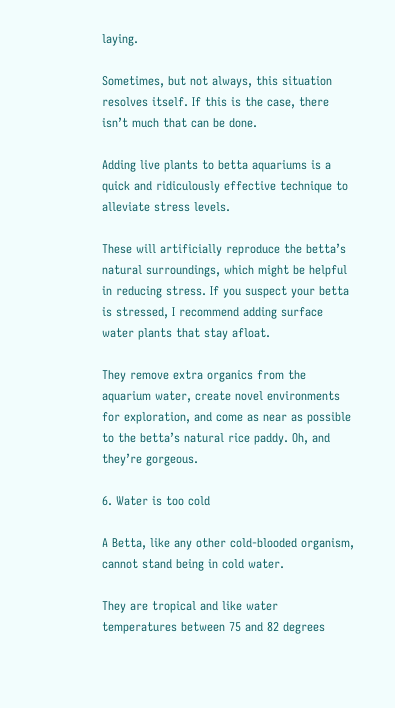laying.

Sometimes, but not always, this situation resolves itself. If this is the case, there isn’t much that can be done.

Adding live plants to betta aquariums is a quick and ridiculously effective technique to alleviate stress levels.

These will artificially reproduce the betta’s natural surroundings, which might be helpful in reducing stress. If you suspect your betta is stressed, I recommend adding surface water plants that stay afloat.

They remove extra organics from the aquarium water, create novel environments for exploration, and come as near as possible to the betta’s natural rice paddy. Oh, and they’re gorgeous.

6. Water is too cold

A Betta, like any other cold-blooded organism, cannot stand being in cold water.

They are tropical and like water temperatures between 75 and 82 degrees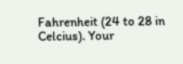Fahrenheit (24 to 28 in Celcius). Your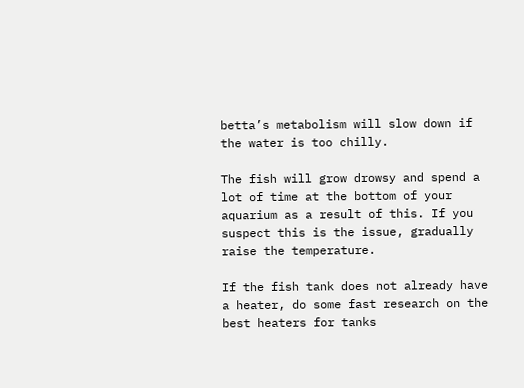betta’s metabolism will slow down if the water is too chilly.

The fish will grow drowsy and spend a lot of time at the bottom of your aquarium as a result of this. If you suspect this is the issue, gradually raise the temperature.

If the fish tank does not already have a heater, do some fast research on the best heaters for tanks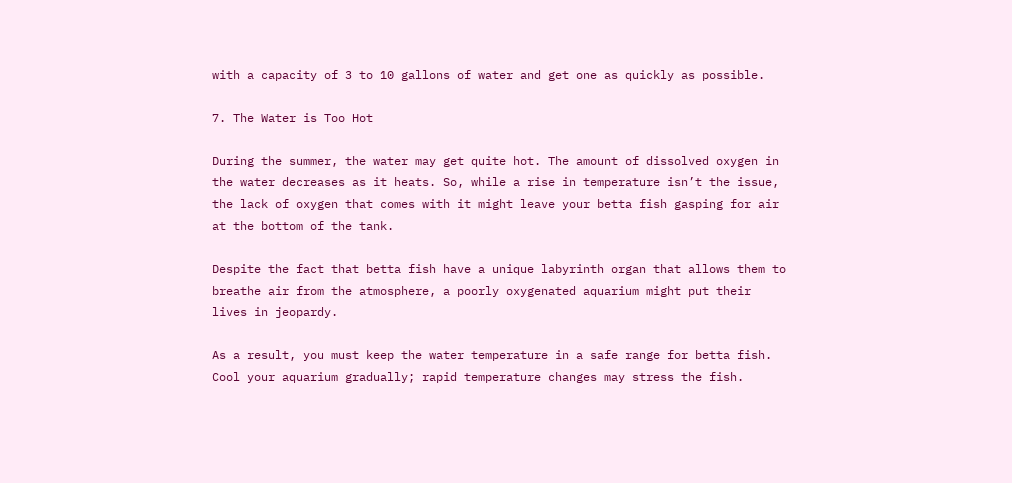with a capacity of 3 to 10 gallons of water and get one as quickly as possible.

7. The Water is Too Hot

During the summer, the water may get quite hot. The amount of dissolved oxygen in the water decreases as it heats. So, while a rise in temperature isn’t the issue, the lack of oxygen that comes with it might leave your betta fish gasping for air at the bottom of the tank.

Despite the fact that betta fish have a unique labyrinth organ that allows them to breathe air from the atmosphere, a poorly oxygenated aquarium might put their lives in jeopardy.

As a result, you must keep the water temperature in a safe range for betta fish. Cool your aquarium gradually; rapid temperature changes may stress the fish.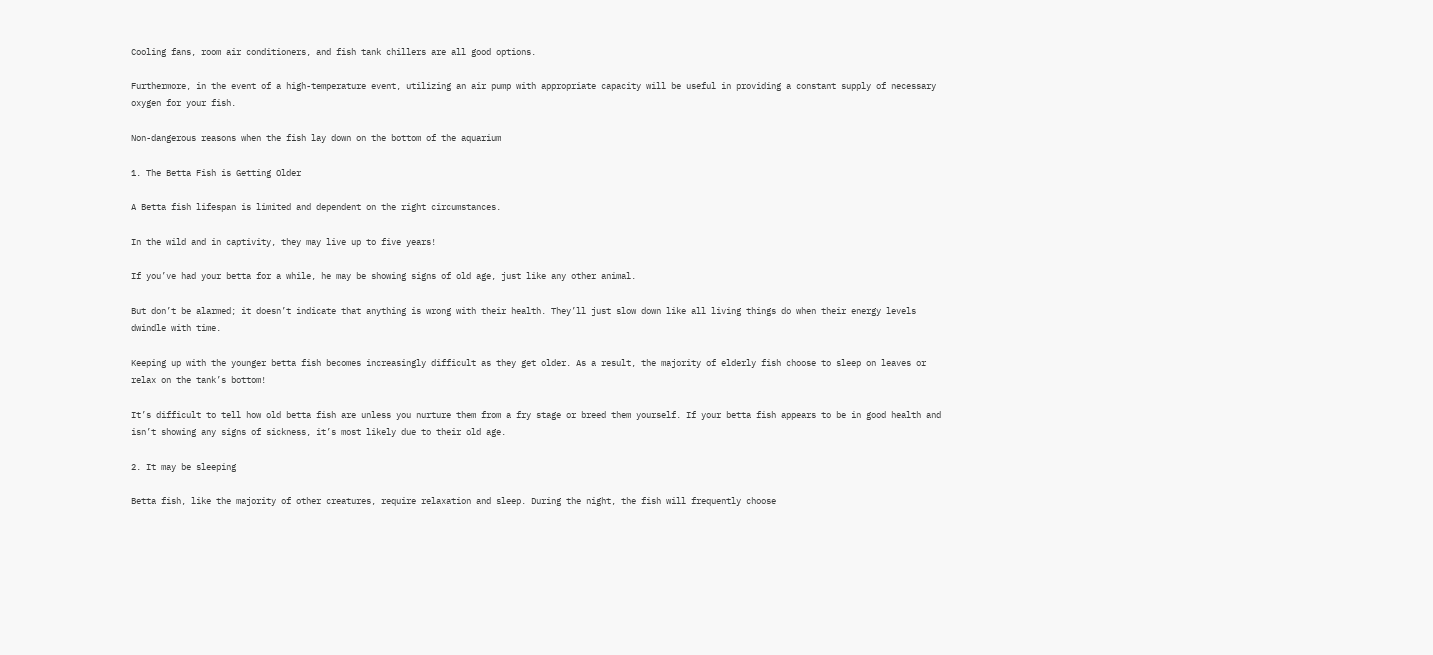Cooling fans, room air conditioners, and fish tank chillers are all good options.

Furthermore, in the event of a high-temperature event, utilizing an air pump with appropriate capacity will be useful in providing a constant supply of necessary oxygen for your fish.

Non-dangerous reasons when the fish lay down on the bottom of the aquarium

1. The Betta Fish is Getting Older

A Betta fish lifespan is limited and dependent on the right circumstances.

In the wild and in captivity, they may live up to five years!

If you’ve had your betta for a while, he may be showing signs of old age, just like any other animal.

But don’t be alarmed; it doesn’t indicate that anything is wrong with their health. They’ll just slow down like all living things do when their energy levels dwindle with time.

Keeping up with the younger betta fish becomes increasingly difficult as they get older. As a result, the majority of elderly fish choose to sleep on leaves or relax on the tank’s bottom!

It’s difficult to tell how old betta fish are unless you nurture them from a fry stage or breed them yourself. If your betta fish appears to be in good health and isn’t showing any signs of sickness, it’s most likely due to their old age.

2. It may be sleeping

Betta fish, like the majority of other creatures, require relaxation and sleep. During the night, the fish will frequently choose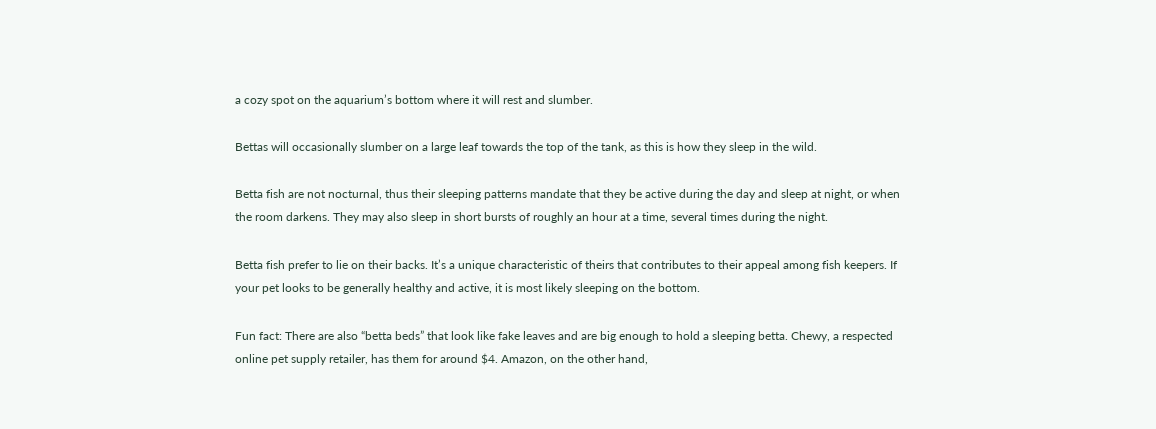a cozy spot on the aquarium’s bottom where it will rest and slumber.

Bettas will occasionally slumber on a large leaf towards the top of the tank, as this is how they sleep in the wild.

Betta fish are not nocturnal, thus their sleeping patterns mandate that they be active during the day and sleep at night, or when the room darkens. They may also sleep in short bursts of roughly an hour at a time, several times during the night.

Betta fish prefer to lie on their backs. It’s a unique characteristic of theirs that contributes to their appeal among fish keepers. If your pet looks to be generally healthy and active, it is most likely sleeping on the bottom.

Fun fact: There are also “betta beds” that look like fake leaves and are big enough to hold a sleeping betta. Chewy, a respected online pet supply retailer, has them for around $4. Amazon, on the other hand,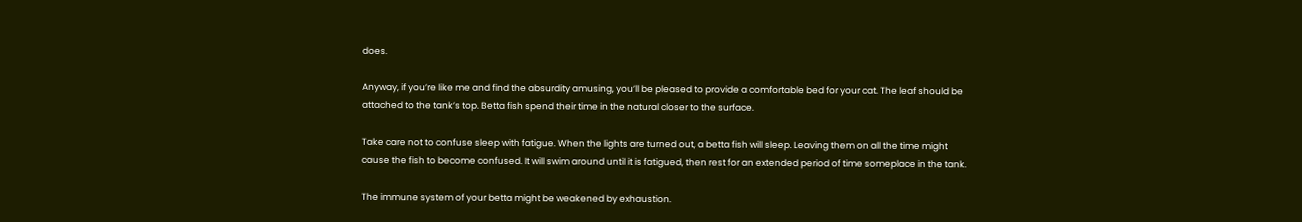does.

Anyway, if you’re like me and find the absurdity amusing, you’ll be pleased to provide a comfortable bed for your cat. The leaf should be attached to the tank’s top. Betta fish spend their time in the natural closer to the surface.

Take care not to confuse sleep with fatigue. When the lights are turned out, a betta fish will sleep. Leaving them on all the time might cause the fish to become confused. It will swim around until it is fatigued, then rest for an extended period of time someplace in the tank.

The immune system of your betta might be weakened by exhaustion.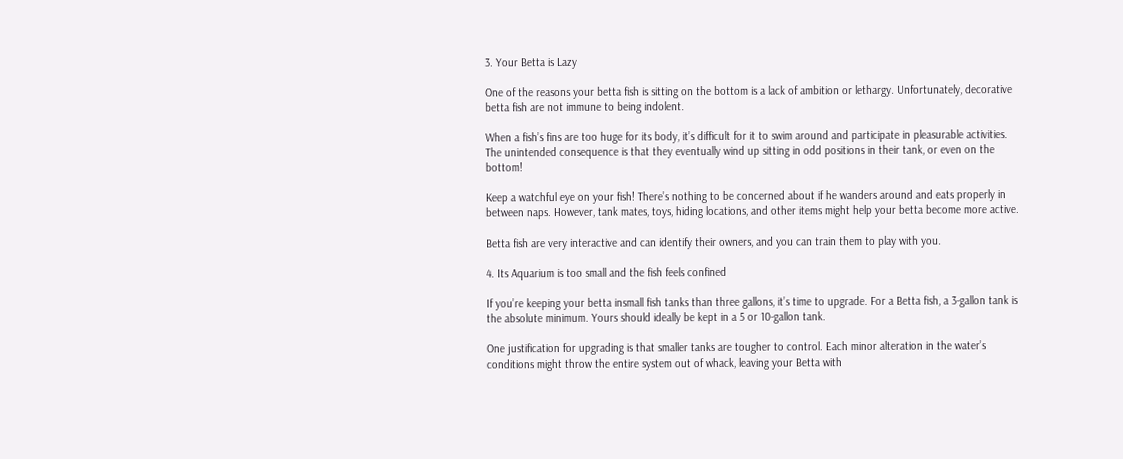3. Your Betta is Lazy

One of the reasons your betta fish is sitting on the bottom is a lack of ambition or lethargy. Unfortunately, decorative betta fish are not immune to being indolent.

When a fish’s fins are too huge for its body, it’s difficult for it to swim around and participate in pleasurable activities. The unintended consequence is that they eventually wind up sitting in odd positions in their tank, or even on the bottom!

Keep a watchful eye on your fish! There’s nothing to be concerned about if he wanders around and eats properly in between naps. However, tank mates, toys, hiding locations, and other items might help your betta become more active.

Betta fish are very interactive and can identify their owners, and you can train them to play with you.

4. Its Aquarium is too small and the fish feels confined

If you’re keeping your betta insmall fish tanks than three gallons, it’s time to upgrade. For a Betta fish, a 3-gallon tank is the absolute minimum. Yours should ideally be kept in a 5 or 10-gallon tank.

One justification for upgrading is that smaller tanks are tougher to control. Each minor alteration in the water’s conditions might throw the entire system out of whack, leaving your Betta with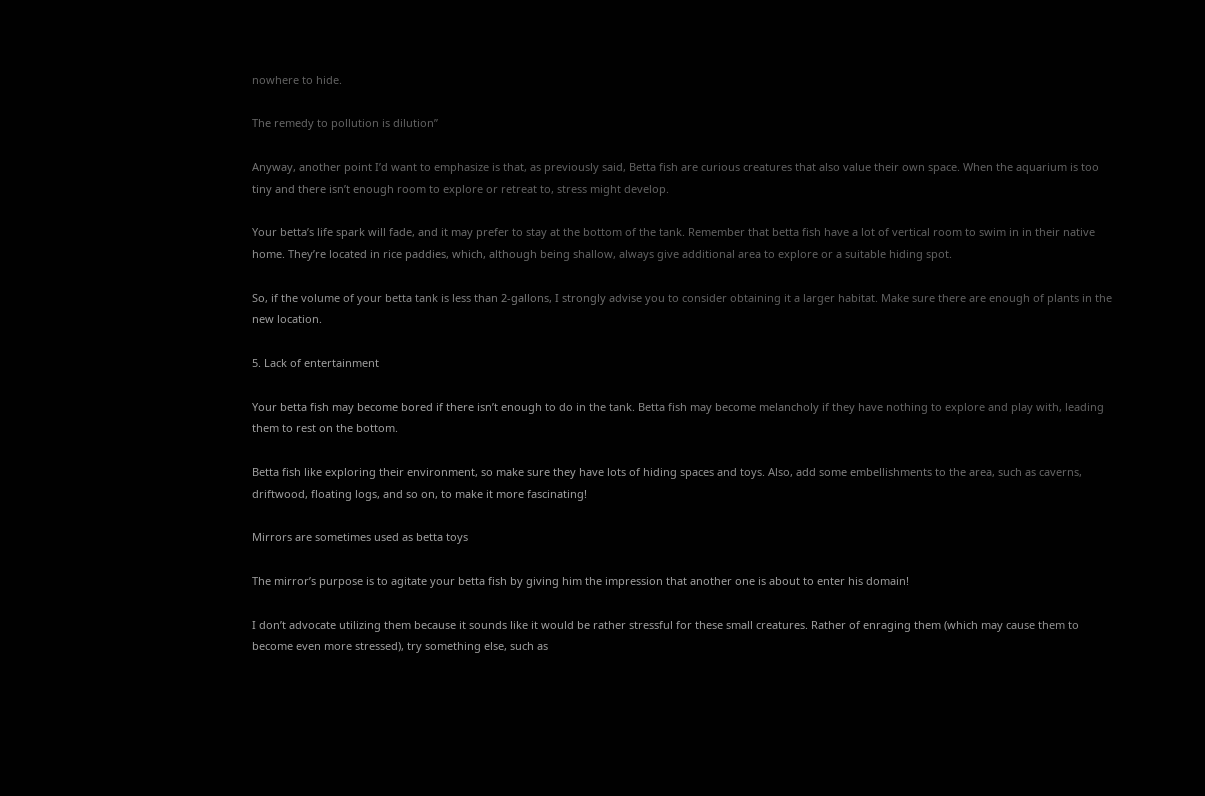nowhere to hide.

The remedy to pollution is dilution”

Anyway, another point I’d want to emphasize is that, as previously said, Betta fish are curious creatures that also value their own space. When the aquarium is too tiny and there isn’t enough room to explore or retreat to, stress might develop.

Your betta’s life spark will fade, and it may prefer to stay at the bottom of the tank. Remember that betta fish have a lot of vertical room to swim in in their native home. They’re located in rice paddies, which, although being shallow, always give additional area to explore or a suitable hiding spot.

So, if the volume of your betta tank is less than 2-gallons, I strongly advise you to consider obtaining it a larger habitat. Make sure there are enough of plants in the new location.

5. Lack of entertainment

Your betta fish may become bored if there isn’t enough to do in the tank. Betta fish may become melancholy if they have nothing to explore and play with, leading them to rest on the bottom.

Betta fish like exploring their environment, so make sure they have lots of hiding spaces and toys. Also, add some embellishments to the area, such as caverns, driftwood, floating logs, and so on, to make it more fascinating!

Mirrors are sometimes used as betta toys

The mirror’s purpose is to agitate your betta fish by giving him the impression that another one is about to enter his domain!

I don’t advocate utilizing them because it sounds like it would be rather stressful for these small creatures. Rather of enraging them (which may cause them to become even more stressed), try something else, such as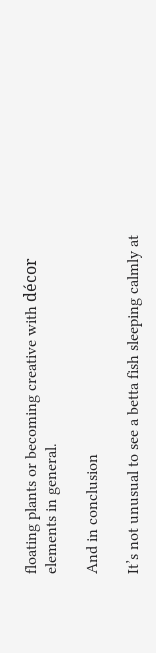floating plants or becoming creative with décor elements in general.

And in conclusion

It’s not unusual to see a betta fish sleeping calmly at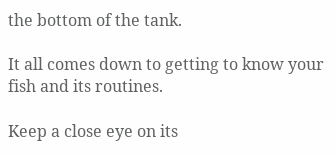the bottom of the tank.

It all comes down to getting to know your fish and its routines.

Keep a close eye on its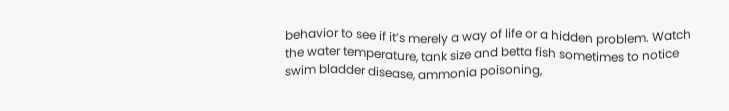behavior to see if it’s merely a way of life or a hidden problem. Watch the water temperature, tank size and betta fish sometimes to notice swim bladder disease, ammonia poisoning,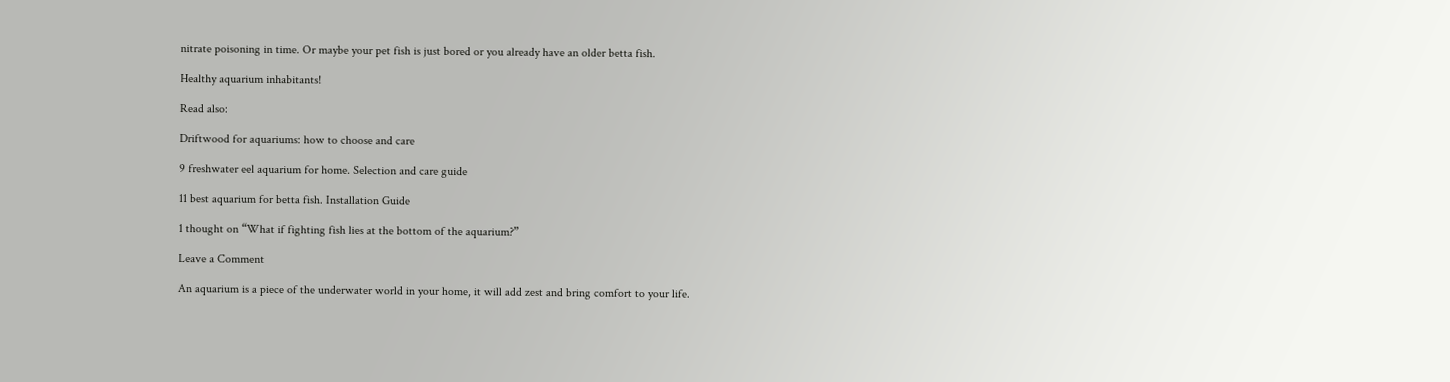nitrate poisoning in time. Or maybe your pet fish is just bored or you already have an older betta fish.

Healthy aquarium inhabitants!

Read also:

Driftwood for aquariums: how to choose and care

9 freshwater eel aquarium for home. Selection and care guide

11 best aquarium for betta fish. Installation Guide

1 thought on “What if fighting fish lies at the bottom of the aquarium?”

Leave a Comment

An aquarium is a piece of the underwater world in your home, it will add zest and bring comfort to your life.